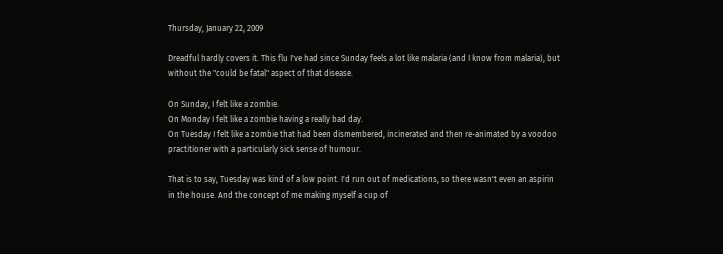Thursday, January 22, 2009

Dreadful hardly covers it. This flu I've had since Sunday feels a lot like malaria (and I know from malaria), but without the "could be fatal" aspect of that disease.

On Sunday, I felt like a zombie.
On Monday I felt like a zombie having a really bad day.
On Tuesday I felt like a zombie that had been dismembered, incinerated and then re-animated by a voodoo practitioner with a particularly sick sense of humour.

That is to say, Tuesday was kind of a low point. I'd run out of medications, so there wasn't even an aspirin in the house. And the concept of me making myself a cup of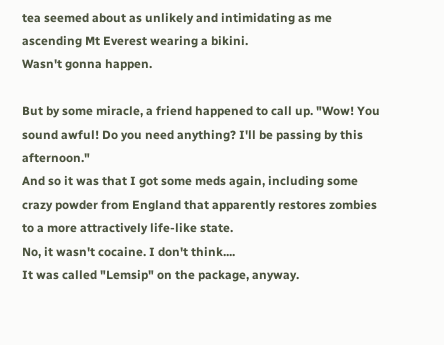tea seemed about as unlikely and intimidating as me ascending Mt Everest wearing a bikini.
Wasn't gonna happen.

But by some miracle, a friend happened to call up. "Wow! You sound awful! Do you need anything? I'll be passing by this afternoon."
And so it was that I got some meds again, including some crazy powder from England that apparently restores zombies to a more attractively life-like state.
No, it wasn't cocaine. I don't think....
It was called "Lemsip" on the package, anyway.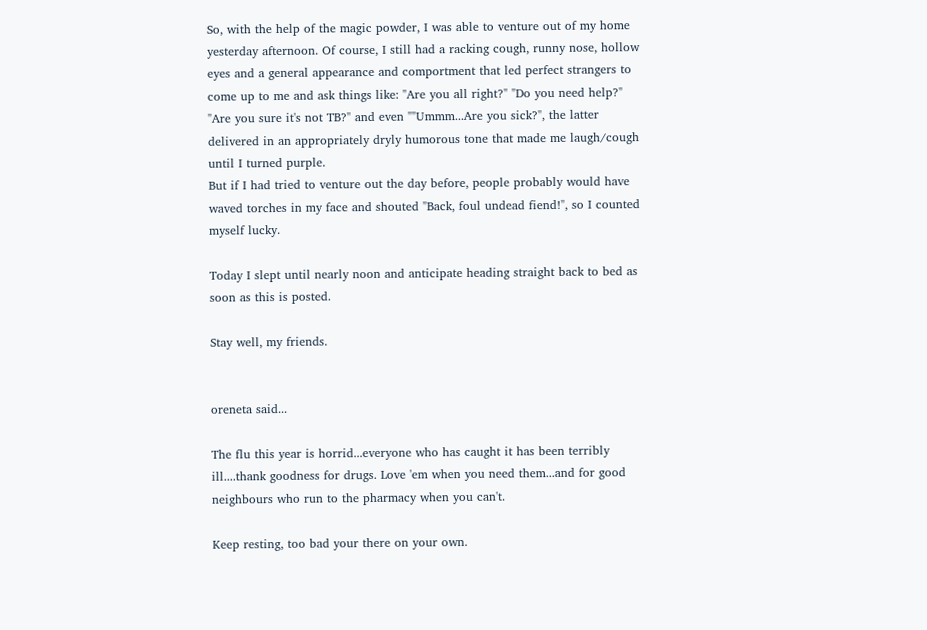So, with the help of the magic powder, I was able to venture out of my home yesterday afternoon. Of course, I still had a racking cough, runny nose, hollow eyes and a general appearance and comportment that led perfect strangers to come up to me and ask things like: "Are you all right?" "Do you need help?" "Are you sure it's not TB?" and even ""Ummm...Are you sick?", the latter delivered in an appropriately dryly humorous tone that made me laugh/cough until I turned purple.
But if I had tried to venture out the day before, people probably would have waved torches in my face and shouted "Back, foul undead fiend!", so I counted myself lucky.

Today I slept until nearly noon and anticipate heading straight back to bed as soon as this is posted.

Stay well, my friends.


oreneta said...

The flu this year is horrid...everyone who has caught it has been terribly ill....thank goodness for drugs. Love 'em when you need them...and for good neighbours who run to the pharmacy when you can't.

Keep resting, too bad your there on your own.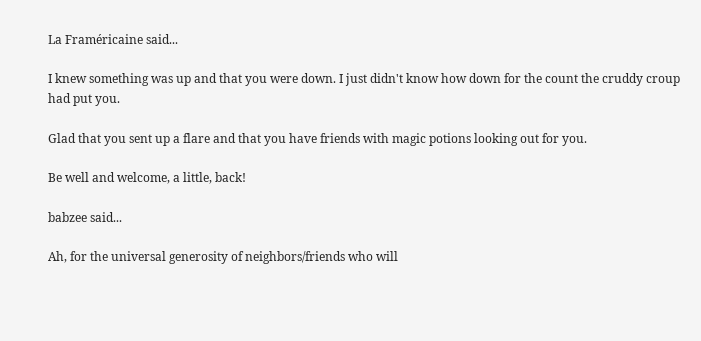La Framéricaine said...

I knew something was up and that you were down. I just didn't know how down for the count the cruddy croup had put you.

Glad that you sent up a flare and that you have friends with magic potions looking out for you.

Be well and welcome, a little, back!

babzee said...

Ah, for the universal generosity of neighbors/friends who will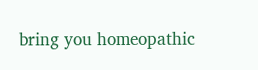bring you homeopathic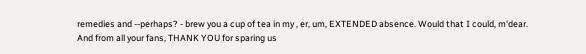remedies and --perhaps? - brew you a cup of tea in my , er, um, EXTENDED absence. Would that I could, m'dear. And from all your fans, THANK YOU for sparing us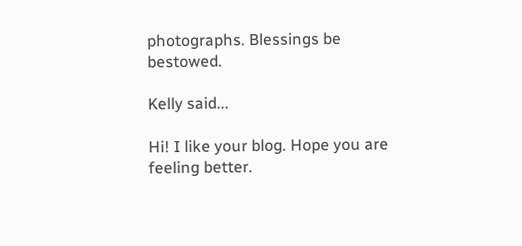photographs. Blessings be bestowed.

Kelly said...

Hi! I like your blog. Hope you are feeling better.